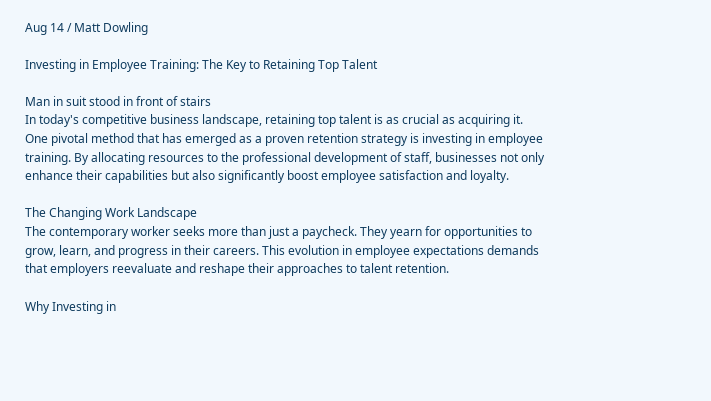Aug 14 / Matt Dowling

Investing in Employee Training: The Key to Retaining Top Talent

Man in suit stood in front of stairs
In today's competitive business landscape, retaining top talent is as crucial as acquiring it. One pivotal method that has emerged as a proven retention strategy is investing in employee training. By allocating resources to the professional development of staff, businesses not only enhance their capabilities but also significantly boost employee satisfaction and loyalty.

The Changing Work Landscape
The contemporary worker seeks more than just a paycheck. They yearn for opportunities to grow, learn, and progress in their careers. This evolution in employee expectations demands that employers reevaluate and reshape their approaches to talent retention.

Why Investing in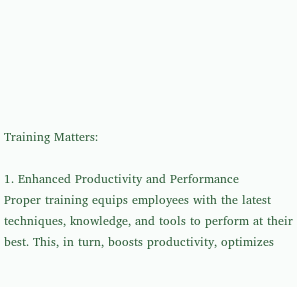Training Matters:

1. Enhanced Productivity and Performance
Proper training equips employees with the latest techniques, knowledge, and tools to perform at their best. This, in turn, boosts productivity, optimizes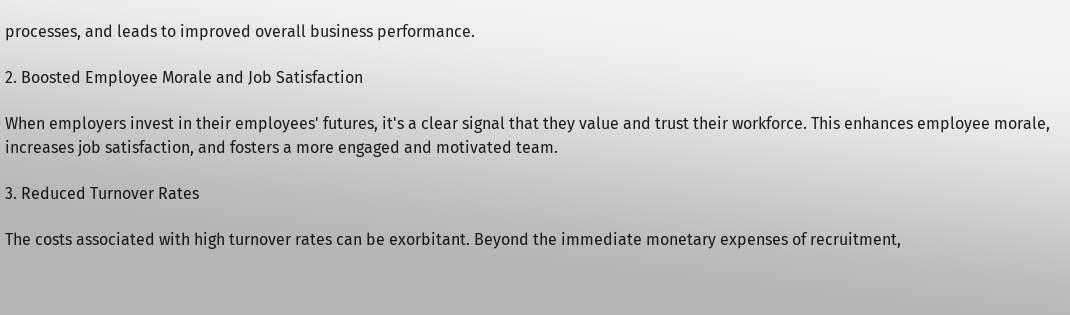processes, and leads to improved overall business performance.

2. Boosted Employee Morale and Job Satisfaction

When employers invest in their employees' futures, it's a clear signal that they value and trust their workforce. This enhances employee morale, increases job satisfaction, and fosters a more engaged and motivated team.

3. Reduced Turnover Rates

The costs associated with high turnover rates can be exorbitant. Beyond the immediate monetary expenses of recruitment,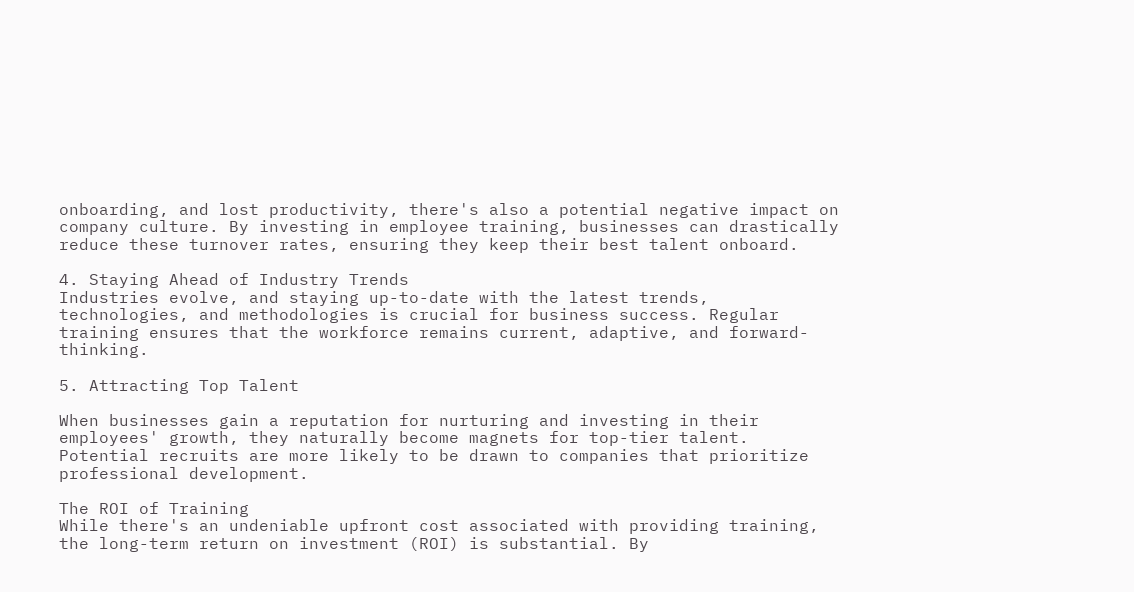onboarding, and lost productivity, there's also a potential negative impact on company culture. By investing in employee training, businesses can drastically reduce these turnover rates, ensuring they keep their best talent onboard.

4. Staying Ahead of Industry Trends
Industries evolve, and staying up-to-date with the latest trends, technologies, and methodologies is crucial for business success. Regular training ensures that the workforce remains current, adaptive, and forward-thinking.

5. Attracting Top Talent

When businesses gain a reputation for nurturing and investing in their employees' growth, they naturally become magnets for top-tier talent. Potential recruits are more likely to be drawn to companies that prioritize professional development.

The ROI of Training
While there's an undeniable upfront cost associated with providing training, the long-term return on investment (ROI) is substantial. By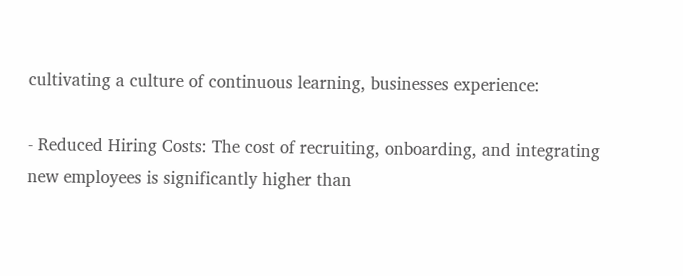cultivating a culture of continuous learning, businesses experience:

- Reduced Hiring Costs: The cost of recruiting, onboarding, and integrating new employees is significantly higher than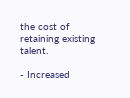the cost of retaining existing talent.

- Increased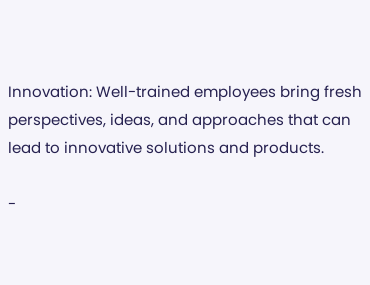Innovation: Well-trained employees bring fresh perspectives, ideas, and approaches that can lead to innovative solutions and products.

-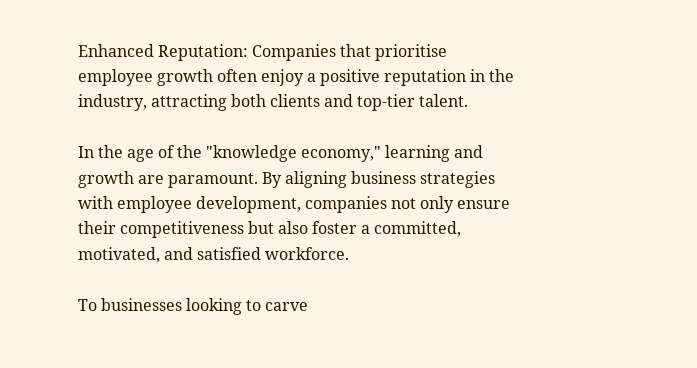Enhanced Reputation: Companies that prioritise employee growth often enjoy a positive reputation in the industry, attracting both clients and top-tier talent.

In the age of the "knowledge economy," learning and growth are paramount. By aligning business strategies with employee development, companies not only ensure their competitiveness but also foster a committed, motivated, and satisfied workforce.

To businesses looking to carve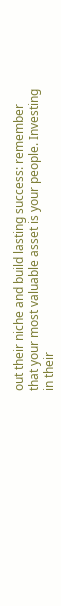out their niche and build lasting success: remember that your most valuable asset is your people. Investing in their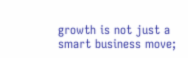growth is not just a smart business move;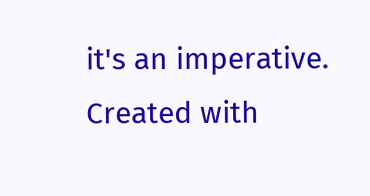it's an imperative.
Created with